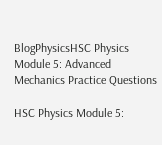BlogPhysicsHSC Physics Module 5: Advanced Mechanics Practice Questions

HSC Physics Module 5: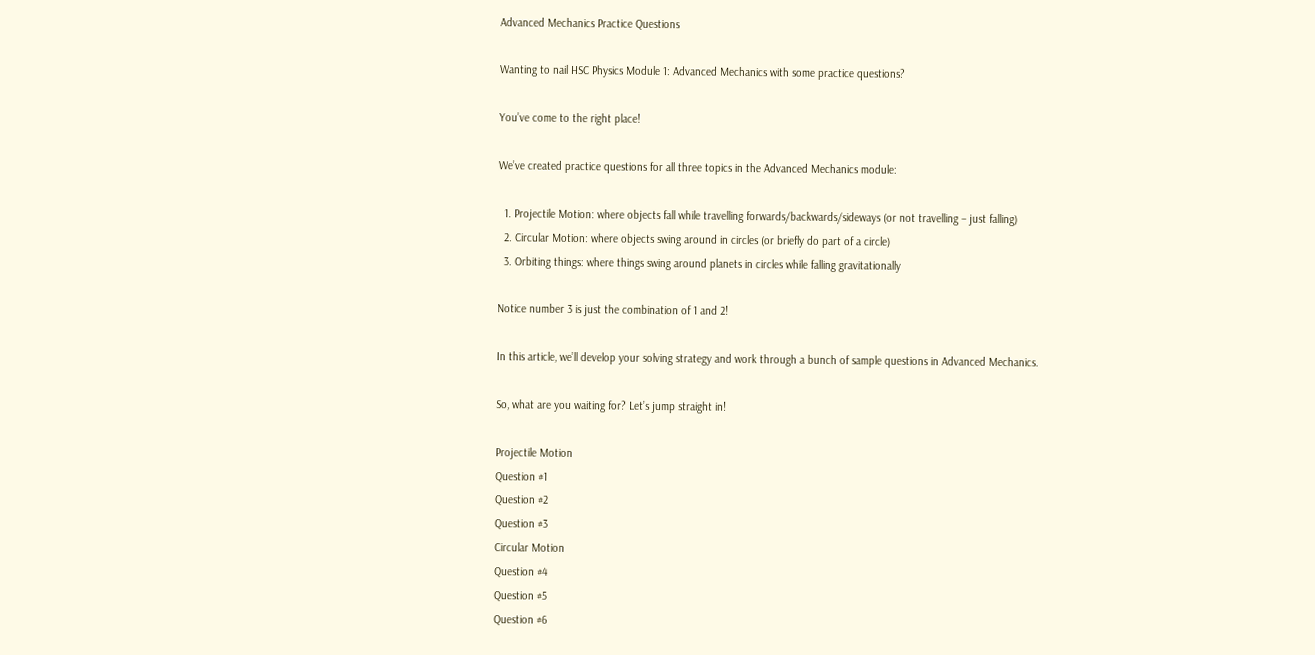Advanced Mechanics Practice Questions

Wanting to nail HSC Physics Module 1: Advanced Mechanics with some practice questions?

You’ve come to the right place!

We’ve created practice questions for all three topics in the Advanced Mechanics module:

  1. Projectile Motion: where objects fall while travelling forwards/backwards/sideways (or not travelling – just falling)
  2. Circular Motion: where objects swing around in circles (or briefly do part of a circle)
  3. Orbiting things: where things swing around planets in circles while falling gravitationally

Notice number 3 is just the combination of 1 and 2!

In this article, we’ll develop your solving strategy and work through a bunch of sample questions in Advanced Mechanics.

So, what are you waiting for? Let’s jump straight in!

Projectile Motion
Question #1
Question #2
Question #3
Circular Motion
Question #4
Question #5
Question #6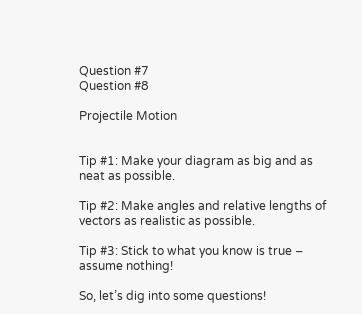Question #7
Question #8

Projectile Motion


Tip #1: Make your diagram as big and as neat as possible.

Tip #2: Make angles and relative lengths of vectors as realistic as possible.

Tip #3: Stick to what you know is true – assume nothing!

So, let’s dig into some questions!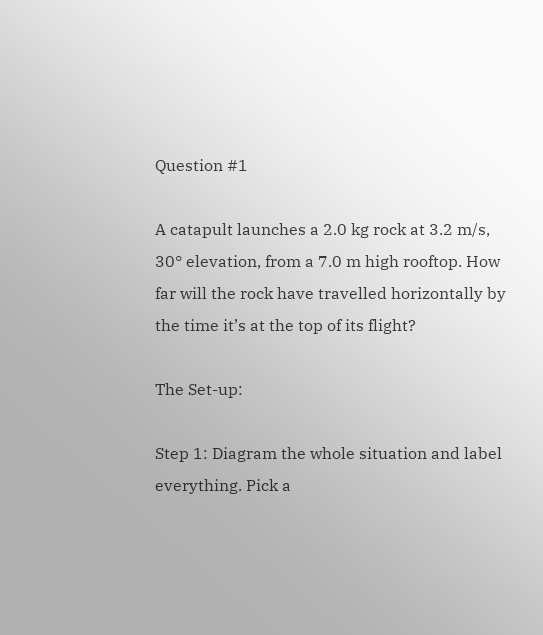Question #1

A catapult launches a 2.0 kg rock at 3.2 m/s, 30° elevation, from a 7.0 m high rooftop. How far will the rock have travelled horizontally by the time it’s at the top of its flight?

The Set-up:

Step 1: Diagram the whole situation and label everything. Pick a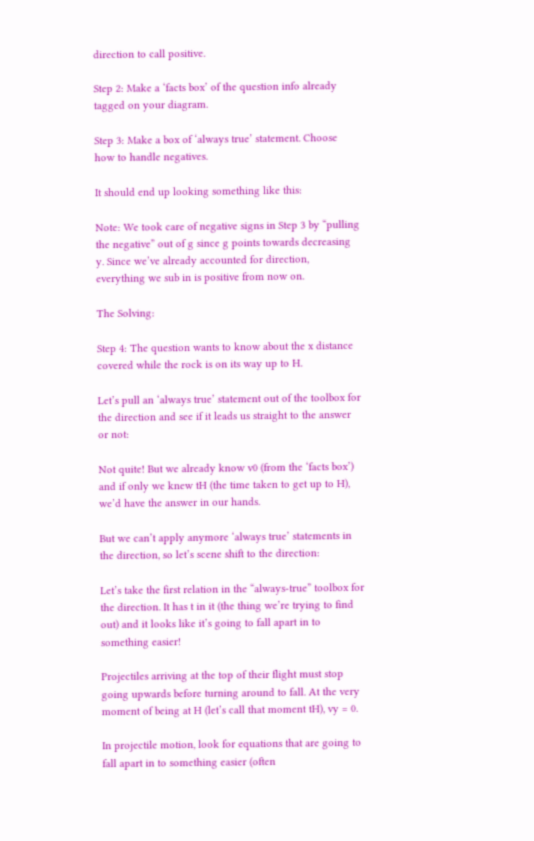direction to call positive.

Step 2: Make a ‘facts box’ of the question info already tagged on your diagram.

Step 3: Make a box of ‘always true’ statement. Choose how to handle negatives.

It should end up looking something like this:

Note: We took care of negative signs in Step 3 by “pulling the negative” out of g since g points towards decreasing y. Since we’ve already accounted for direction, everything we sub in is positive from now on.

The Solving:

Step 4: The question wants to know about the x distance covered while the rock is on its way up to H.

Let’s pull an ‘always true’ statement out of the toolbox for the direction and see if it leads us straight to the answer or not:

Not quite! But we already know v0 (from the ‘facts box’) and if only we knew tH (the time taken to get up to H), we’d have the answer in our hands.

But we can’t apply anymore ‘always true’ statements in the direction, so let’s scene shift to the direction:

Let’s take the first relation in the “always-true” toolbox for the direction. It has t in it (the thing we’re trying to find out) and it looks like it’s going to fall apart in to something easier!

Projectiles arriving at the top of their flight must stop going upwards before turning around to fall. At the very moment of being at H (let’s call that moment tH), vy = 0.

In projectile motion, look for equations that are going to fall apart in to something easier (often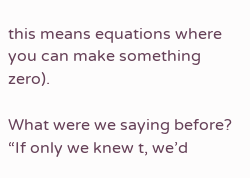this means equations where you can make something zero).

What were we saying before? “If only we knew t, we’d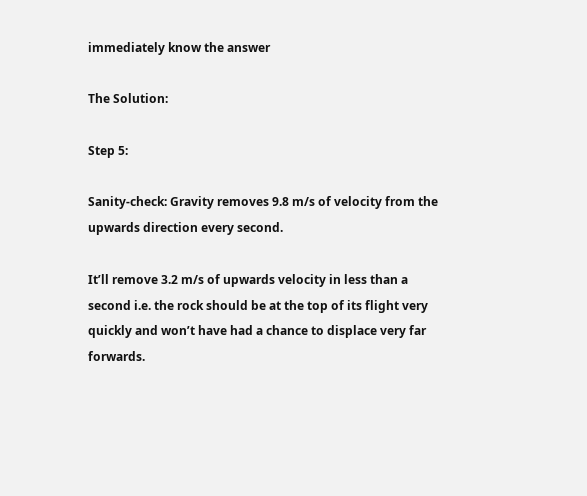immediately know the answer

The Solution:

Step 5:

Sanity-check: Gravity removes 9.8 m/s of velocity from the upwards direction every second.

It’ll remove 3.2 m/s of upwards velocity in less than a second i.e. the rock should be at the top of its flight very quickly and won’t have had a chance to displace very far forwards.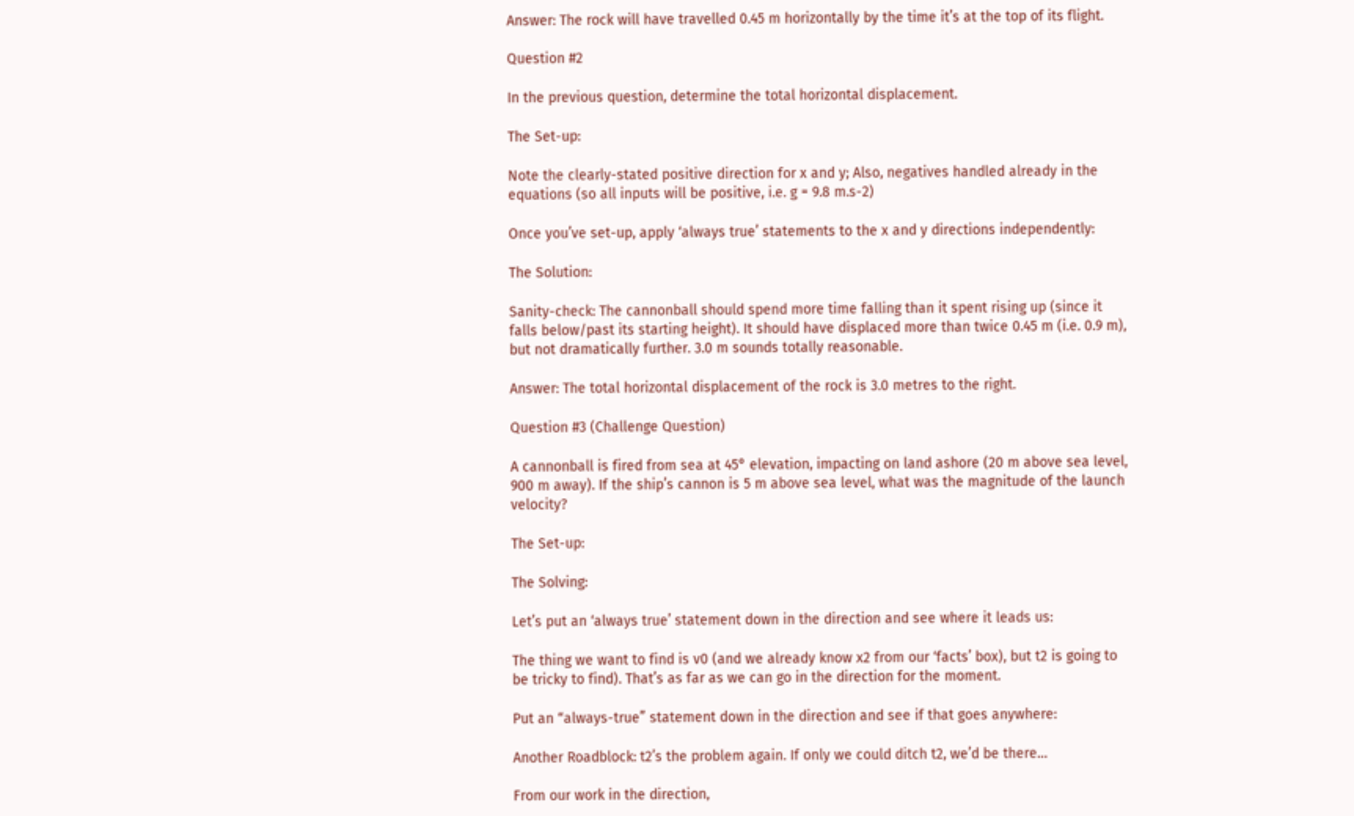Answer: The rock will have travelled 0.45 m horizontally by the time it’s at the top of its flight.

Question #2

In the previous question, determine the total horizontal displacement.

The Set-up:

Note the clearly-stated positive direction for x and y; Also, negatives handled already in the equations (so all inputs will be positive, i.e. g = 9.8 m.s-2)

Once you’ve set-up, apply ‘always true’ statements to the x and y directions independently:

The Solution:

Sanity-check: The cannonball should spend more time falling than it spent rising up (since it falls below/past its starting height). It should have displaced more than twice 0.45 m (i.e. 0.9 m), but not dramatically further. 3.0 m sounds totally reasonable.

Answer: The total horizontal displacement of the rock is 3.0 metres to the right.

Question #3 (Challenge Question)

A cannonball is fired from sea at 45° elevation, impacting on land ashore (20 m above sea level, 900 m away). If the ship’s cannon is 5 m above sea level, what was the magnitude of the launch velocity?

The Set-up:

The Solving:

Let’s put an ‘always true’ statement down in the direction and see where it leads us:

The thing we want to find is v0 (and we already know x2 from our ‘facts’ box), but t2 is going to be tricky to find). That’s as far as we can go in the direction for the moment.

Put an “always-true” statement down in the direction and see if that goes anywhere:

Another Roadblock: t2’s the problem again. If only we could ditch t2, we’d be there…

From our work in the direction,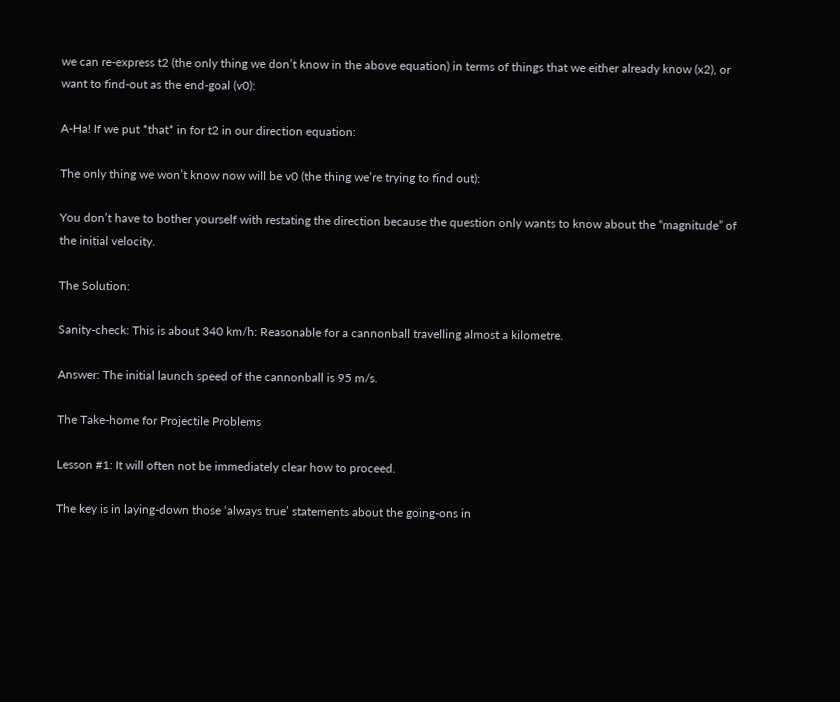we can re-express t2 (the only thing we don’t know in the above equation) in terms of things that we either already know (x2), or want to find-out as the end-goal (v0):

A-Ha! If we put *that* in for t2 in our direction equation:

The only thing we won’t know now will be v0 (the thing we’re trying to find out):

You don’t have to bother yourself with restating the direction because the question only wants to know about the “magnitude” of the initial velocity.

The Solution:

Sanity-check: This is about 340 km/h: Reasonable for a cannonball travelling almost a kilometre.

Answer: The initial launch speed of the cannonball is 95 m/s.

The Take-home for Projectile Problems

Lesson #1: It will often not be immediately clear how to proceed.

The key is in laying-down those ‘always true’ statements about the going-ons in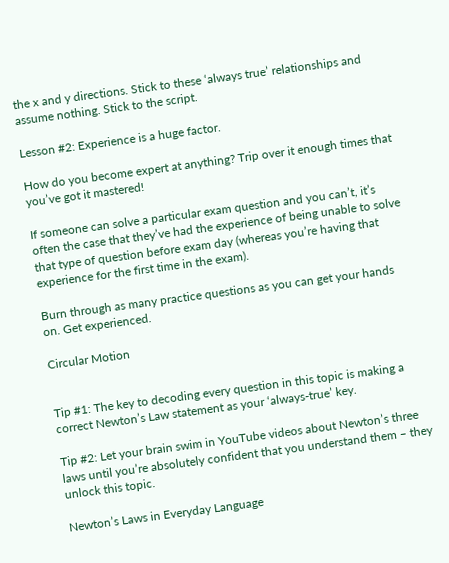the x and y directions. Stick to these ‘always true’ relationships and assume nothing. Stick to the script.

Lesson #2: Experience is a huge factor.

How do you become expert at anything? Trip over it enough times that you’ve got it mastered!

If someone can solve a particular exam question and you can’t, it’s often the case that they’ve had the experience of being unable to solve that type of question before exam day (whereas you’re having that experience for the first time in the exam).

Burn through as many practice questions as you can get your hands on. Get experienced.

Circular Motion


Tip #1: The key to decoding every question in this topic is making a correct Newton’s Law statement as your ‘always-true’ key.

Tip #2: Let your brain swim in YouTube videos about Newton’s three laws until you’re absolutely confident that you understand them – they unlock this topic.

Newton’s Laws in Everyday Language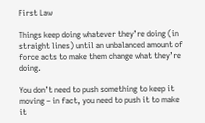First Law

Things keep doing whatever they’re doing (in straight lines) until an unbalanced amount of force acts to make them change what they’re doing.

You don’t need to push something to keep it moving – in fact, you need to push it to make it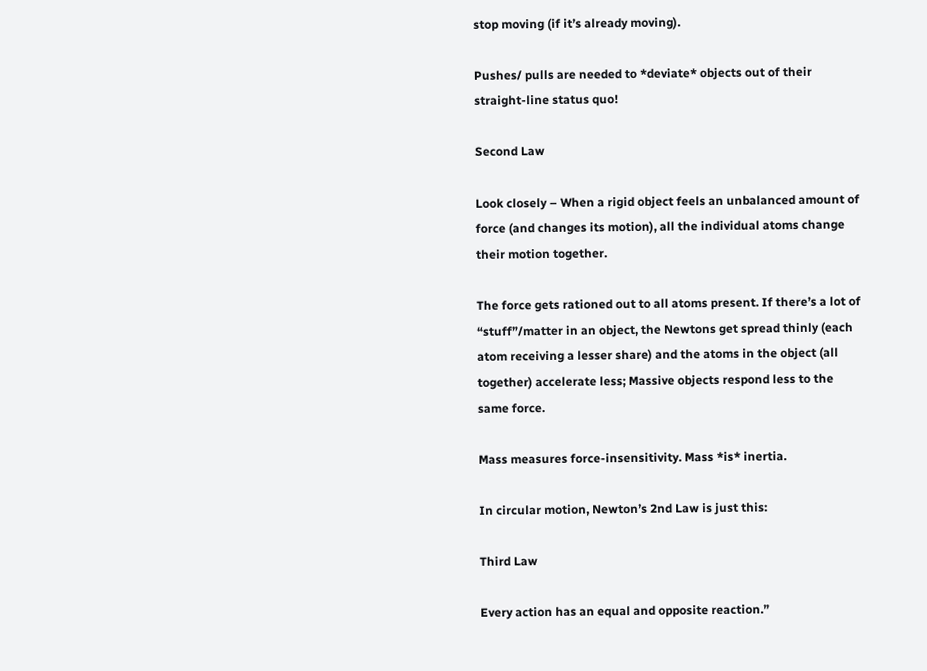stop moving (if it’s already moving).

Pushes/ pulls are needed to *deviate* objects out of their straight-line status quo!

Second Law

Look closely – When a rigid object feels an unbalanced amount of force (and changes its motion), all the individual atoms change their motion together.

The force gets rationed out to all atoms present. If there’s a lot of “stuff”/matter in an object, the Newtons get spread thinly (each atom receiving a lesser share) and the atoms in the object (all together) accelerate less; Massive objects respond less to the same force.

Mass measures force-insensitivity. Mass *is* inertia.

In circular motion, Newton’s 2nd Law is just this:

Third Law

Every action has an equal and opposite reaction.”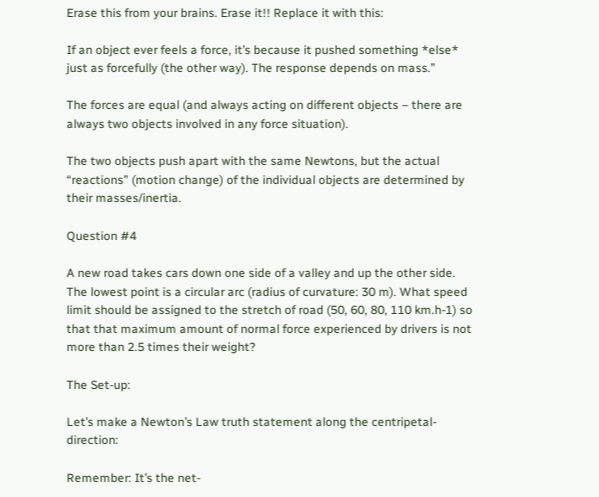Erase this from your brains. Erase it!! Replace it with this:

If an object ever feels a force, it’s because it pushed something *else* just as forcefully (the other way). The response depends on mass.”

The forces are equal (and always acting on different objects – there are always two objects involved in any force situation).

The two objects push apart with the same Newtons, but the actual “reactions” (motion change) of the individual objects are determined by their masses/inertia.

Question #4

A new road takes cars down one side of a valley and up the other side. The lowest point is a circular arc (radius of curvature: 30 m). What speed limit should be assigned to the stretch of road (50, 60, 80, 110 km.h-1) so that that maximum amount of normal force experienced by drivers is not more than 2.5 times their weight?

The Set-up:

Let’s make a Newton’s Law truth statement along the centripetal-direction:

Remember: It’s the net-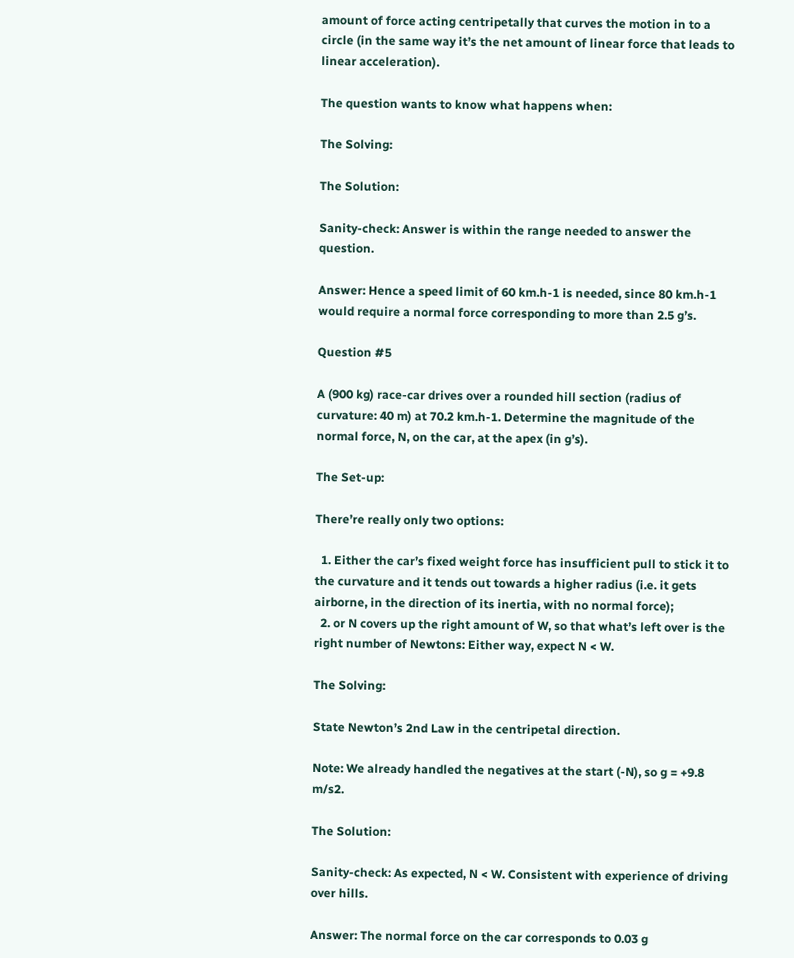amount of force acting centripetally that curves the motion in to a circle (in the same way it’s the net amount of linear force that leads to linear acceleration).

The question wants to know what happens when:

The Solving:

The Solution:

Sanity-check: Answer is within the range needed to answer the question.

Answer: Hence a speed limit of 60 km.h-1 is needed, since 80 km.h-1 would require a normal force corresponding to more than 2.5 g’s.

Question #5

A (900 kg) race-car drives over a rounded hill section (radius of curvature: 40 m) at 70.2 km.h-1. Determine the magnitude of the normal force, N, on the car, at the apex (in g’s).

The Set-up:

There’re really only two options:

  1. Either the car’s fixed weight force has insufficient pull to stick it to the curvature and it tends out towards a higher radius (i.e. it gets airborne, in the direction of its inertia, with no normal force);
  2. or N covers up the right amount of W, so that what’s left over is the right number of Newtons: Either way, expect N < W.

The Solving:

State Newton’s 2nd Law in the centripetal direction.

Note: We already handled the negatives at the start (-N), so g = +9.8 m/s2.

The Solution:

Sanity-check: As expected, N < W. Consistent with experience of driving over hills.

Answer: The normal force on the car corresponds to 0.03 g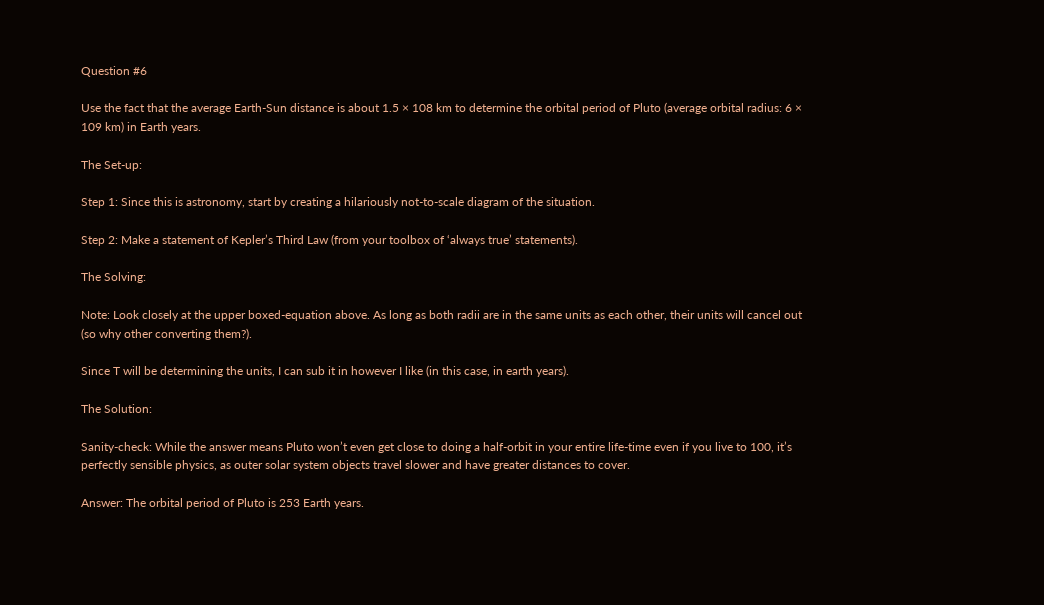Question #6

Use the fact that the average Earth-Sun distance is about 1.5 × 108 km to determine the orbital period of Pluto (average orbital radius: 6 × 109 km) in Earth years.

The Set-up:

Step 1: Since this is astronomy, start by creating a hilariously not-to-scale diagram of the situation.

Step 2: Make a statement of Kepler’s Third Law (from your toolbox of ‘always true’ statements).

The Solving:

Note: Look closely at the upper boxed-equation above. As long as both radii are in the same units as each other, their units will cancel out (so why other converting them?).

Since T will be determining the units, I can sub it in however I like (in this case, in earth years).

The Solution:

Sanity-check: While the answer means Pluto won’t even get close to doing a half-orbit in your entire life-time even if you live to 100, it’s perfectly sensible physics, as outer solar system objects travel slower and have greater distances to cover.

Answer: The orbital period of Pluto is 253 Earth years.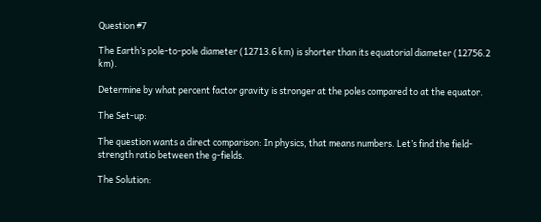Question #7

The Earth’s pole-to-pole diameter (12713.6 km) is shorter than its equatorial diameter (12756.2 km).

Determine by what percent factor gravity is stronger at the poles compared to at the equator.

The Set-up:

The question wants a direct comparison: In physics, that means numbers. Let’s find the field-strength ratio between the g-fields.

The Solution: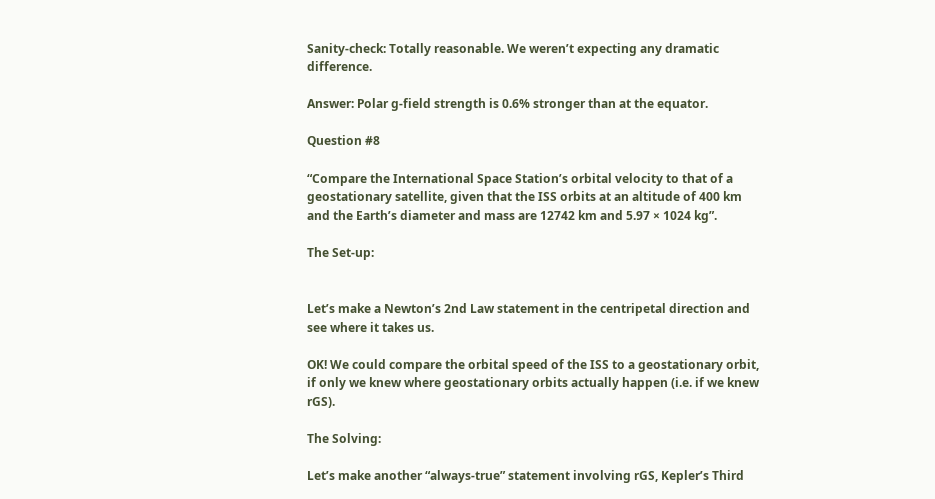Sanity-check: Totally reasonable. We weren’t expecting any dramatic difference.

Answer: Polar g-field strength is 0.6% stronger than at the equator.

Question #8

“Compare the International Space Station’s orbital velocity to that of a geostationary satellite, given that the ISS orbits at an altitude of 400 km and the Earth’s diameter and mass are 12742 km and 5.97 × 1024 kg”.

The Set-up:


Let’s make a Newton’s 2nd Law statement in the centripetal direction and see where it takes us.

OK! We could compare the orbital speed of the ISS to a geostationary orbit, if only we knew where geostationary orbits actually happen (i.e. if we knew rGS).

The Solving:

Let’s make another “always-true” statement involving rGS, Kepler’s Third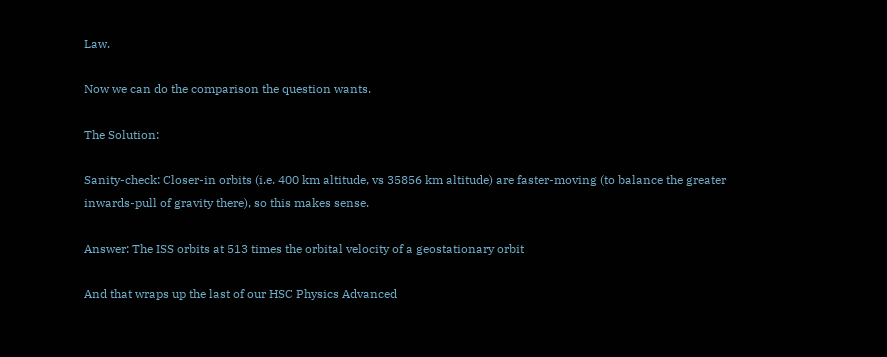Law.

Now we can do the comparison the question wants.

The Solution:

Sanity-check: Closer-in orbits (i.e. 400 km altitude, vs 35856 km altitude) are faster-moving (to balance the greater inwards-pull of gravity there), so this makes sense.

Answer: The ISS orbits at 513 times the orbital velocity of a geostationary orbit

And that wraps up the last of our HSC Physics Advanced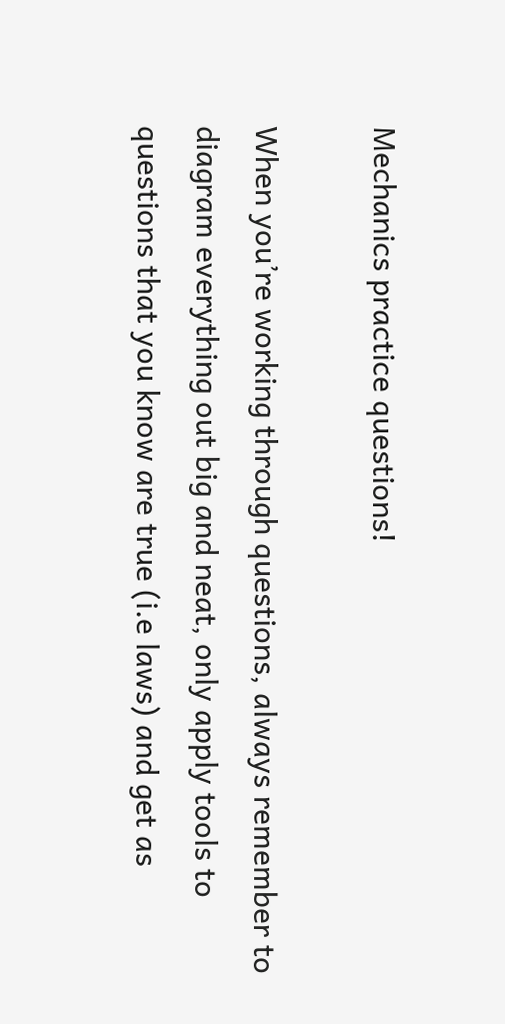Mechanics practice questions!

When you’re working through questions, always remember to diagram everything out big and neat, only apply tools to questions that you know are true (i.e laws) and get as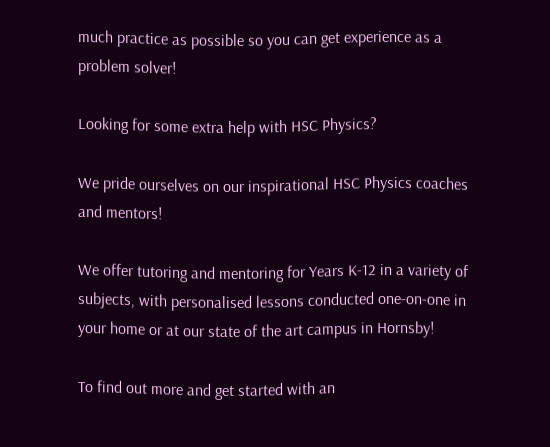much practice as possible so you can get experience as a problem solver!

Looking for some extra help with HSC Physics?

We pride ourselves on our inspirational HSC Physics coaches and mentors!

We offer tutoring and mentoring for Years K-12 in a variety of subjects, with personalised lessons conducted one-on-one in your home or at our state of the art campus in Hornsby!

To find out more and get started with an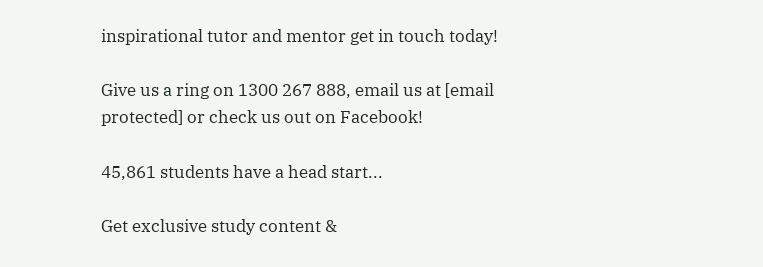inspirational tutor and mentor get in touch today!

Give us a ring on 1300 267 888, email us at [email protected] or check us out on Facebook!

45,861 students have a head start...

Get exclusive study content &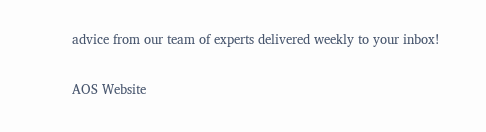advice from our team of experts delivered weekly to your inbox!

AOS Website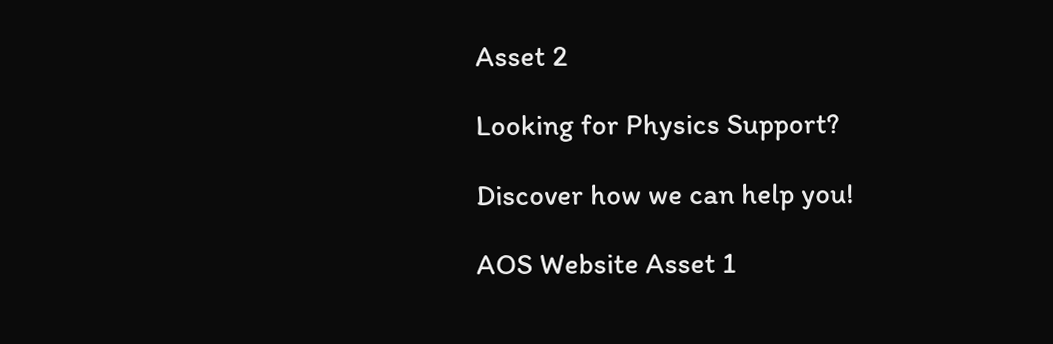Asset 2

Looking for Physics Support?

Discover how we can help you!

AOS Website Asset 1